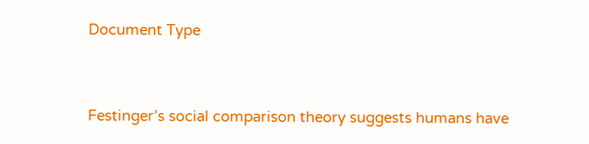Document Type



Festinger’s social comparison theory suggests humans have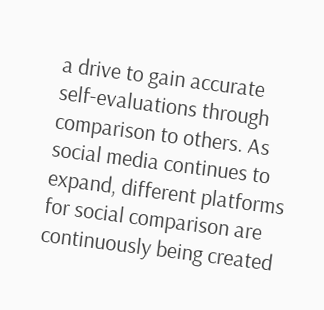a drive to gain accurate self-evaluations through comparison to others. As social media continues to expand, different platforms for social comparison are continuously being created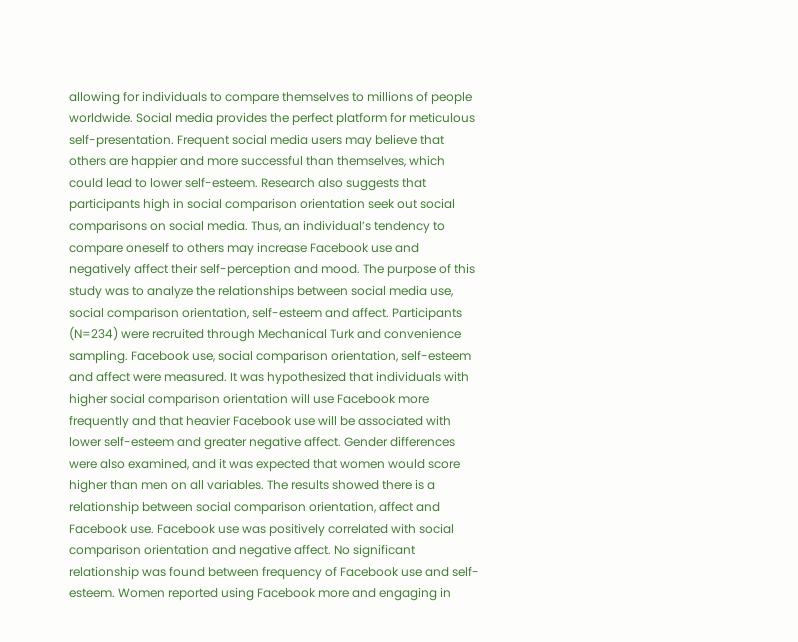allowing for individuals to compare themselves to millions of people worldwide. Social media provides the perfect platform for meticulous self-presentation. Frequent social media users may believe that others are happier and more successful than themselves, which could lead to lower self-esteem. Research also suggests that participants high in social comparison orientation seek out social comparisons on social media. Thus, an individual’s tendency to compare oneself to others may increase Facebook use and negatively affect their self-perception and mood. The purpose of this study was to analyze the relationships between social media use, social comparison orientation, self-esteem and affect. Participants (N=234) were recruited through Mechanical Turk and convenience sampling. Facebook use, social comparison orientation, self-esteem and affect were measured. It was hypothesized that individuals with higher social comparison orientation will use Facebook more frequently and that heavier Facebook use will be associated with lower self-esteem and greater negative affect. Gender differences were also examined, and it was expected that women would score higher than men on all variables. The results showed there is a relationship between social comparison orientation, affect and Facebook use. Facebook use was positively correlated with social comparison orientation and negative affect. No significant relationship was found between frequency of Facebook use and self-esteem. Women reported using Facebook more and engaging in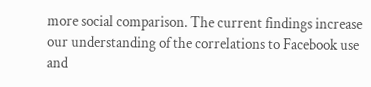more social comparison. The current findings increase our understanding of the correlations to Facebook use and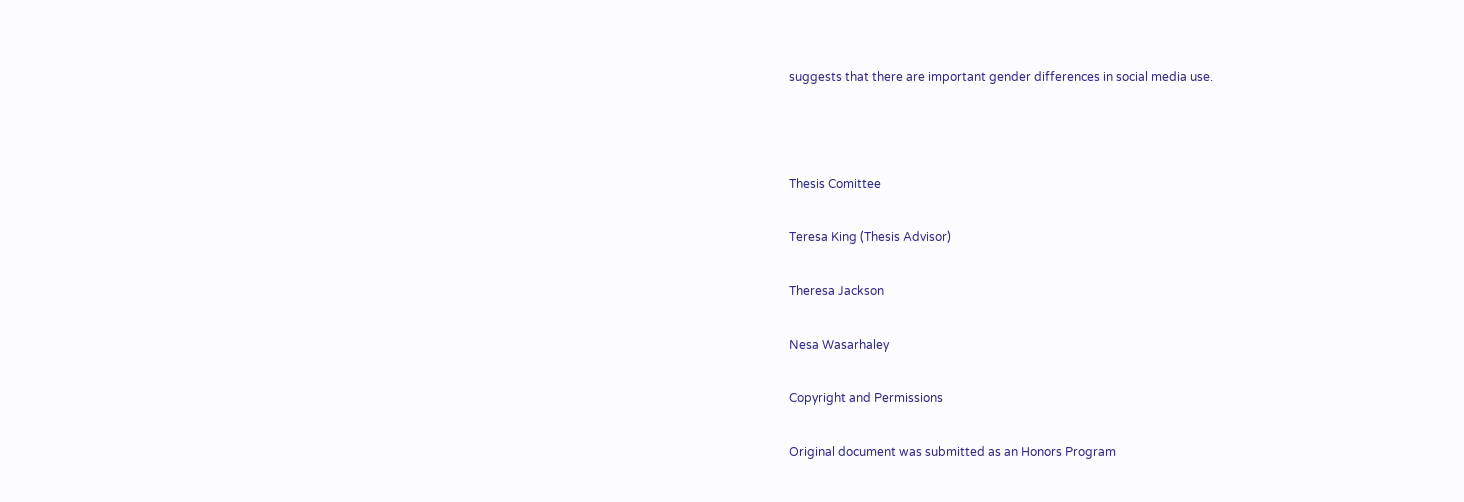suggests that there are important gender differences in social media use.



Thesis Comittee

Teresa King (Thesis Advisor)

Theresa Jackson

Nesa Wasarhaley

Copyright and Permissions

Original document was submitted as an Honors Program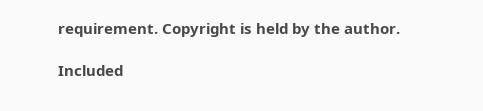requirement. Copyright is held by the author.

Included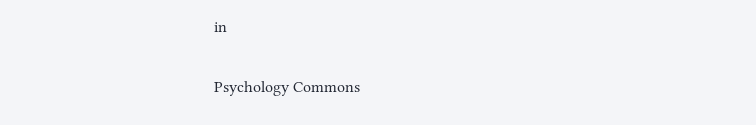in

Psychology Commons